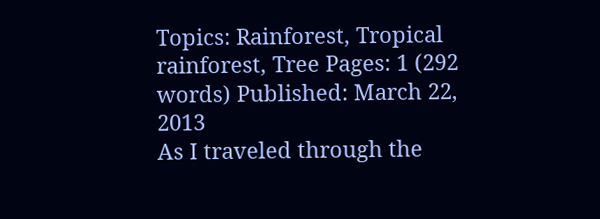Topics: Rainforest, Tropical rainforest, Tree Pages: 1 (292 words) Published: March 22, 2013
As I traveled through the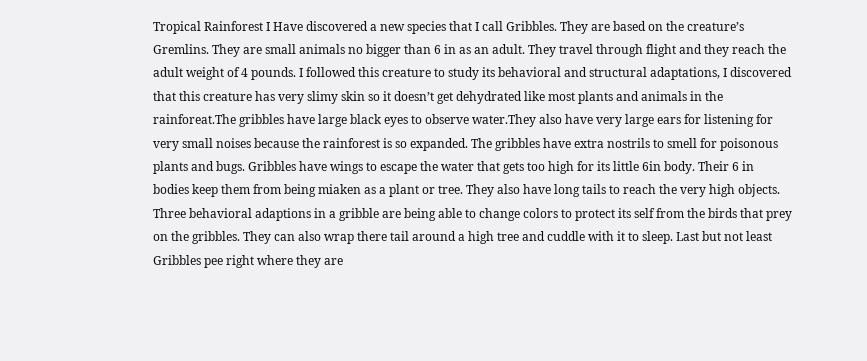Tropical Rainforest I Have discovered a new species that I call Gribbles. They are based on the creature’s Gremlins. They are small animals no bigger than 6 in as an adult. They travel through flight and they reach the adult weight of 4 pounds. I followed this creature to study its behavioral and structural adaptations, I discovered that this creature has very slimy skin so it doesn’t get dehydrated like most plants and animals in the rainforeat.The gribbles have large black eyes to observe water.They also have very large ears for listening for very small noises because the rainforest is so expanded. The gribbles have extra nostrils to smell for poisonous plants and bugs. Gribbles have wings to escape the water that gets too high for its little 6in body. Their 6 in bodies keep them from being miaken as a plant or tree. They also have long tails to reach the very high objects. Three behavioral adaptions in a gribble are being able to change colors to protect its self from the birds that prey on the gribbles. They can also wrap there tail around a high tree and cuddle with it to sleep. Last but not least Gribbles pee right where they are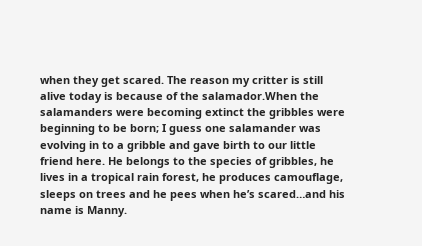when they get scared. The reason my critter is still alive today is because of the salamador.When the salamanders were becoming extinct the gribbles were beginning to be born; I guess one salamander was evolving in to a gribble and gave birth to our little friend here. He belongs to the species of gribbles, he lives in a tropical rain forest, he produces camouflage, sleeps on trees and he pees when he’s scared…and his name is Manny.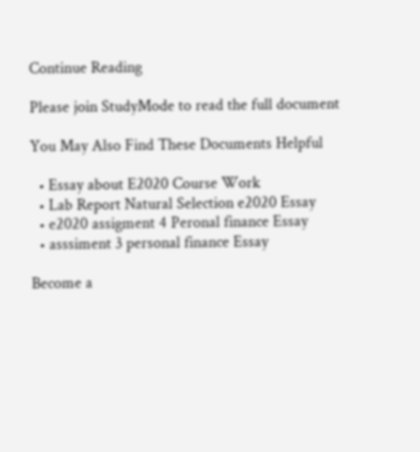Continue Reading

Please join StudyMode to read the full document

You May Also Find These Documents Helpful

  • Essay about E2020 Course Work
  • Lab Report Natural Selection e2020 Essay
  • e2020 assigment 4 Peronal finance Essay
  • asssiment 3 personal finance Essay

Become a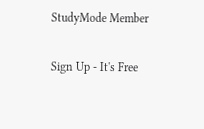StudyMode Member

Sign Up - It's Free